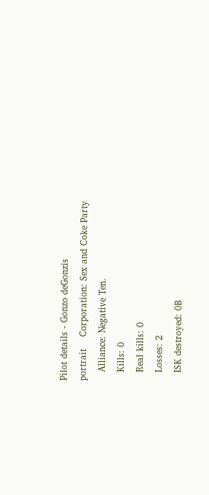Pilot details - Gonzo deGonzis
portrait    Corporation: Sex and Coke Party
   Alliance: Negative Ten.
   Kills: 0
   Real kills: 0
   Losses: 2
   ISK destroyed: 0B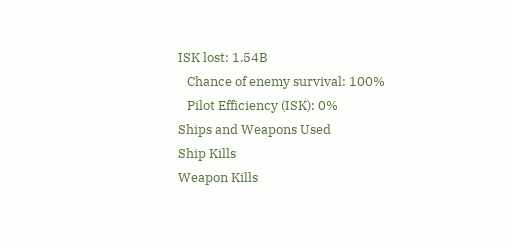ISK lost: 1.54B
   Chance of enemy survival: 100%
   Pilot Efficiency (ISK): 0%
Ships and Weapons Used
Ship Kills
Weapon Kills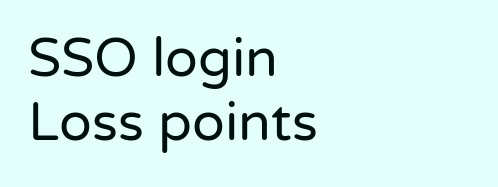SSO login
Loss points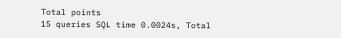Total points
15 queries SQL time 0.0024s, Total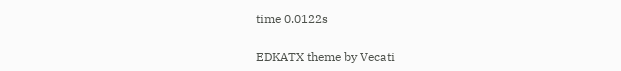time 0.0122s

EDKATX theme by Vecati